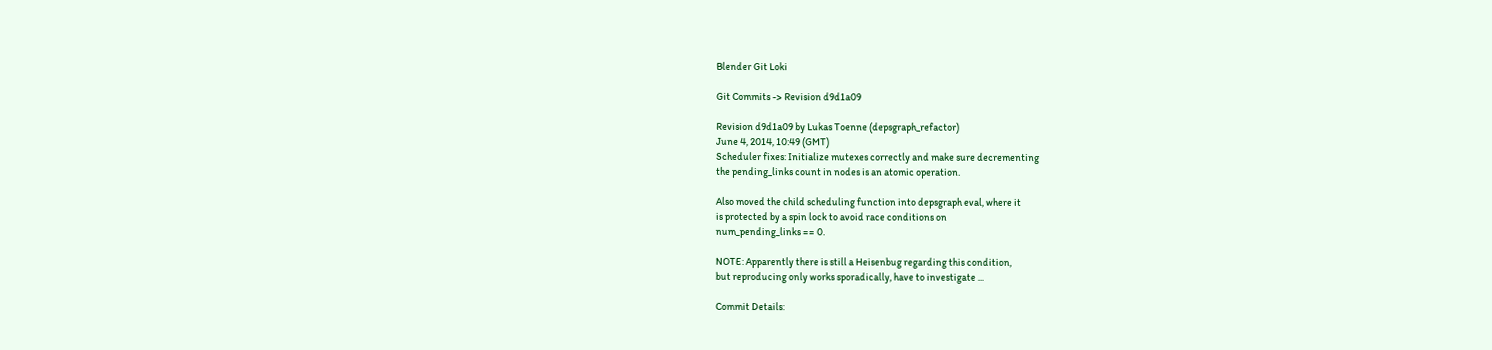Blender Git Loki

Git Commits -> Revision d9d1a09

Revision d9d1a09 by Lukas Toenne (depsgraph_refactor)
June 4, 2014, 10:49 (GMT)
Scheduler fixes: Initialize mutexes correctly and make sure decrementing
the pending_links count in nodes is an atomic operation.

Also moved the child scheduling function into depsgraph eval, where it
is protected by a spin lock to avoid race conditions on
num_pending_links == 0.

NOTE: Apparently there is still a Heisenbug regarding this condition,
but reproducing only works sporadically, have to investigate ...

Commit Details: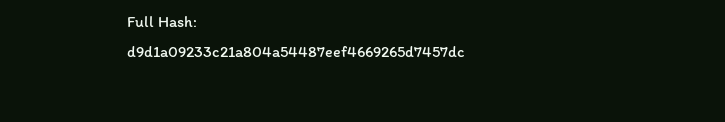Full Hash: d9d1a09233c21a804a54487eef4669265d7457dc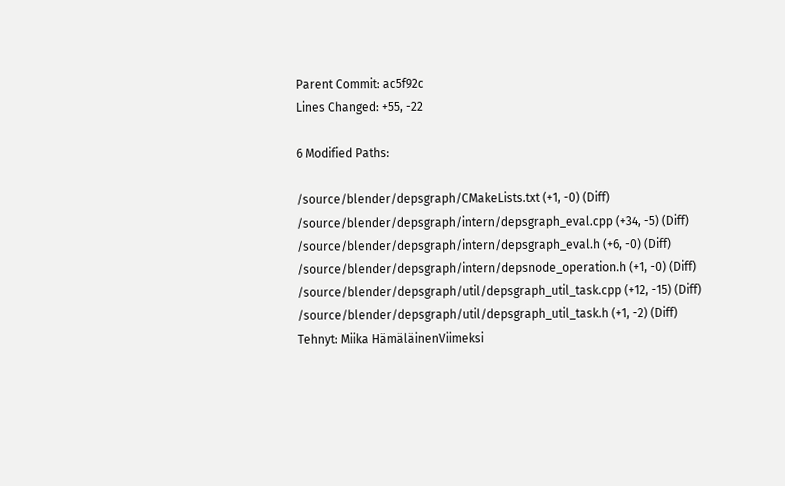Parent Commit: ac5f92c
Lines Changed: +55, -22

6 Modified Paths:

/source/blender/depsgraph/CMakeLists.txt (+1, -0) (Diff)
/source/blender/depsgraph/intern/depsgraph_eval.cpp (+34, -5) (Diff)
/source/blender/depsgraph/intern/depsgraph_eval.h (+6, -0) (Diff)
/source/blender/depsgraph/intern/depsnode_operation.h (+1, -0) (Diff)
/source/blender/depsgraph/util/depsgraph_util_task.cpp (+12, -15) (Diff)
/source/blender/depsgraph/util/depsgraph_util_task.h (+1, -2) (Diff)
Tehnyt: Miika HämäläinenViimeksi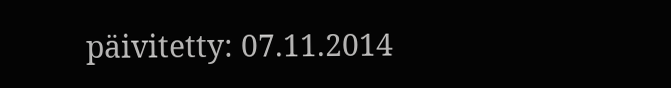päivitetty: 07.11.2014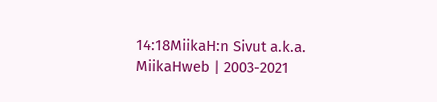14:18MiikaH:n Sivut a.k.a. MiikaHweb | 2003-2021